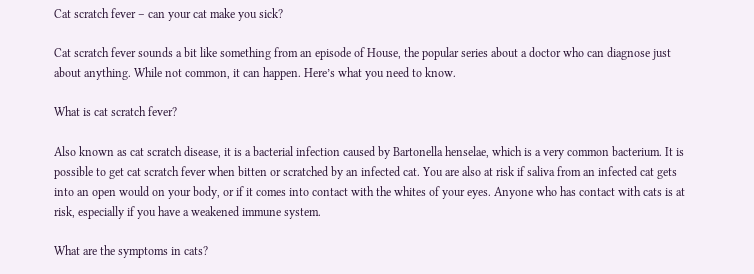Cat scratch fever – can your cat make you sick?

Cat scratch fever sounds a bit like something from an episode of House, the popular series about a doctor who can diagnose just about anything. While not common, it can happen. Here’s what you need to know.

What is cat scratch fever?

Also known as cat scratch disease, it is a bacterial infection caused by Bartonella henselae, which is a very common bacterium. It is possible to get cat scratch fever when bitten or scratched by an infected cat. You are also at risk if saliva from an infected cat gets into an open would on your body, or if it comes into contact with the whites of your eyes. Anyone who has contact with cats is at risk, especially if you have a weakened immune system.

What are the symptoms in cats?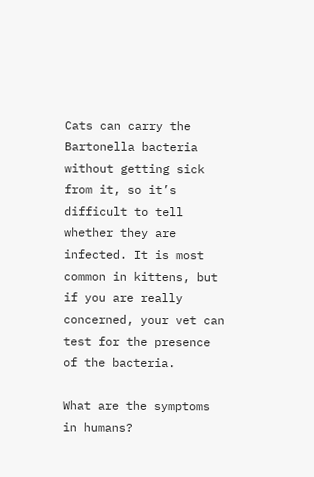Cats can carry the Bartonella bacteria without getting sick from it, so it’s difficult to tell whether they are infected. It is most common in kittens, but if you are really concerned, your vet can test for the presence of the bacteria.

What are the symptoms in humans?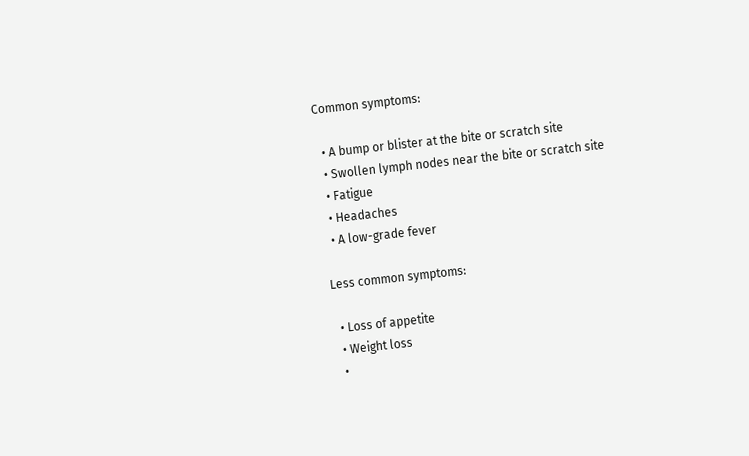Common symptoms:

  • A bump or blister at the bite or scratch site
  • Swollen lymph nodes near the bite or scratch site
  • Fatigue
  • Headaches
  • A low-grade fever

Less common symptoms:

  • Loss of appetite
  • Weight loss
  •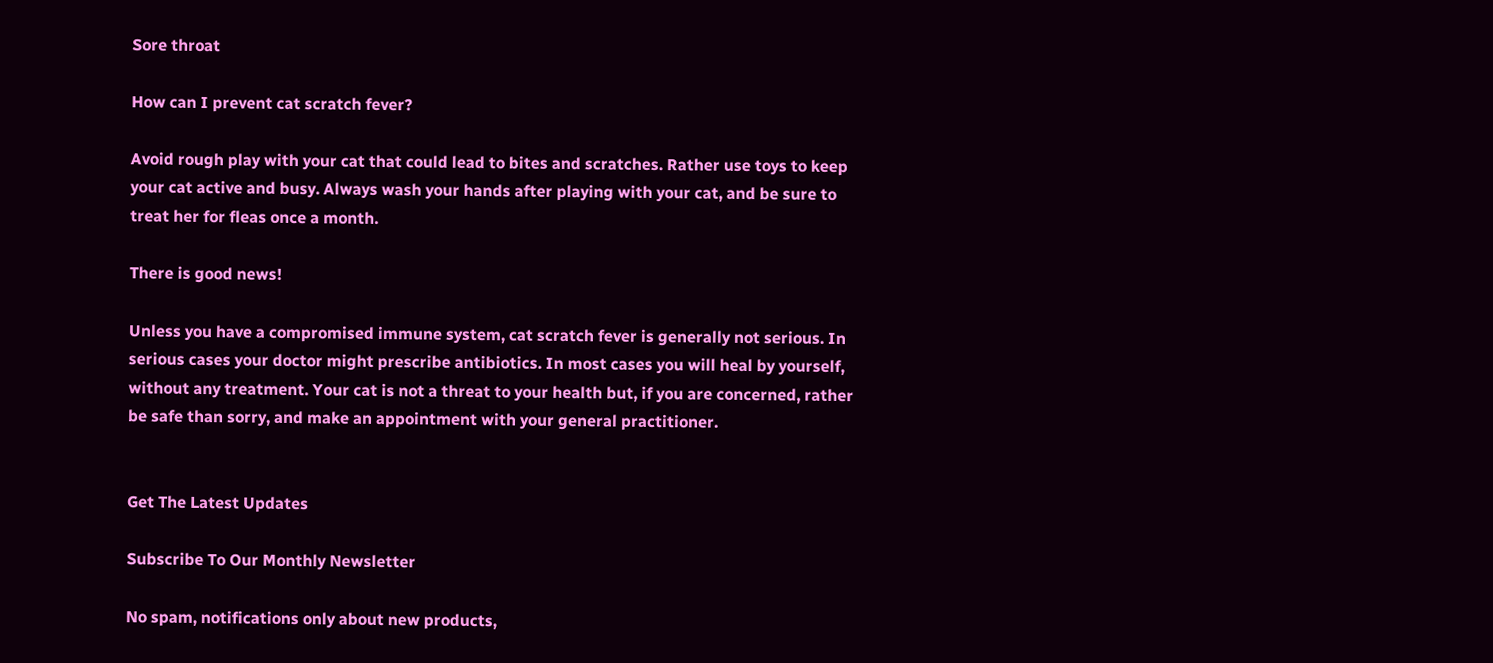Sore throat

How can I prevent cat scratch fever?

Avoid rough play with your cat that could lead to bites and scratches. Rather use toys to keep your cat active and busy. Always wash your hands after playing with your cat, and be sure to treat her for fleas once a month.

There is good news!

Unless you have a compromised immune system, cat scratch fever is generally not serious. In serious cases your doctor might prescribe antibiotics. In most cases you will heal by yourself, without any treatment. Your cat is not a threat to your health but, if you are concerned, rather be safe than sorry, and make an appointment with your general practitioner.


Get The Latest Updates

Subscribe To Our Monthly Newsletter

No spam, notifications only about new products,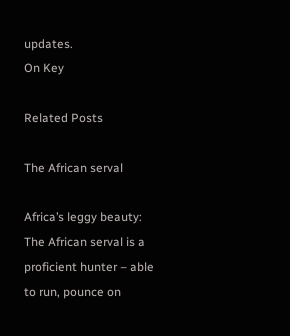updates.
On Key

Related Posts

The African serval

Africa’s leggy beauty: The African serval is a proficient hunter – able to run, pounce on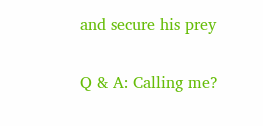and secure his prey

Q & A: Calling me?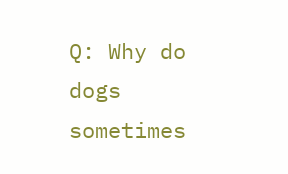Q: Why do dogs sometimes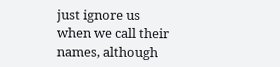just ignore us when we call their names, although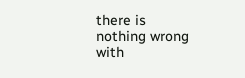there is nothing wrong with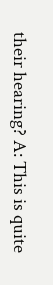their hearing? A: This is quite